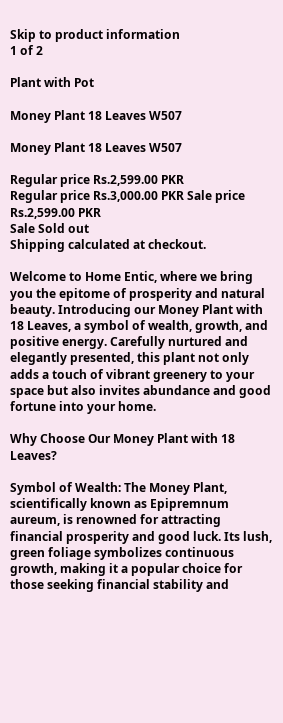Skip to product information
1 of 2

Plant with Pot

Money Plant 18 Leaves W507

Money Plant 18 Leaves W507

Regular price Rs.2,599.00 PKR
Regular price Rs.3,000.00 PKR Sale price Rs.2,599.00 PKR
Sale Sold out
Shipping calculated at checkout.

Welcome to Home Entic, where we bring you the epitome of prosperity and natural beauty. Introducing our Money Plant with 18 Leaves, a symbol of wealth, growth, and positive energy. Carefully nurtured and elegantly presented, this plant not only adds a touch of vibrant greenery to your space but also invites abundance and good fortune into your home.

Why Choose Our Money Plant with 18 Leaves?

Symbol of Wealth: The Money Plant, scientifically known as Epipremnum aureum, is renowned for attracting financial prosperity and good luck. Its lush, green foliage symbolizes continuous growth, making it a popular choice for those seeking financial stability and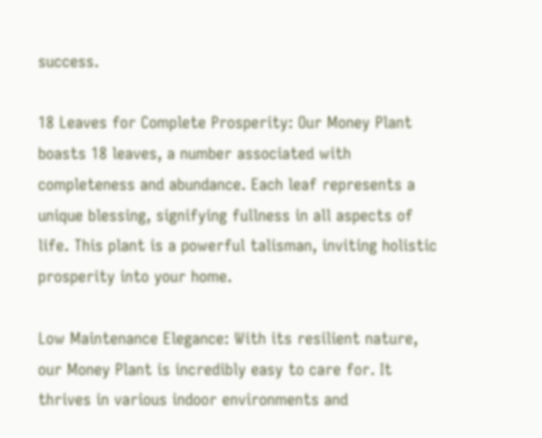success.

18 Leaves for Complete Prosperity: Our Money Plant boasts 18 leaves, a number associated with completeness and abundance. Each leaf represents a unique blessing, signifying fullness in all aspects of life. This plant is a powerful talisman, inviting holistic prosperity into your home.

Low Maintenance Elegance: With its resilient nature, our Money Plant is incredibly easy to care for. It thrives in various indoor environments and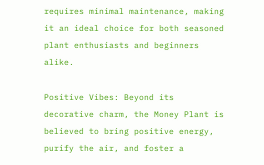requires minimal maintenance, making it an ideal choice for both seasoned plant enthusiasts and beginners alike.

Positive Vibes: Beyond its decorative charm, the Money Plant is believed to bring positive energy, purify the air, and foster a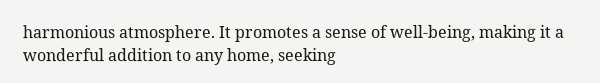harmonious atmosphere. It promotes a sense of well-being, making it a wonderful addition to any home, seeking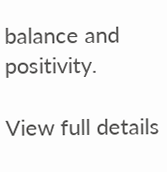balance and positivity.

View full details